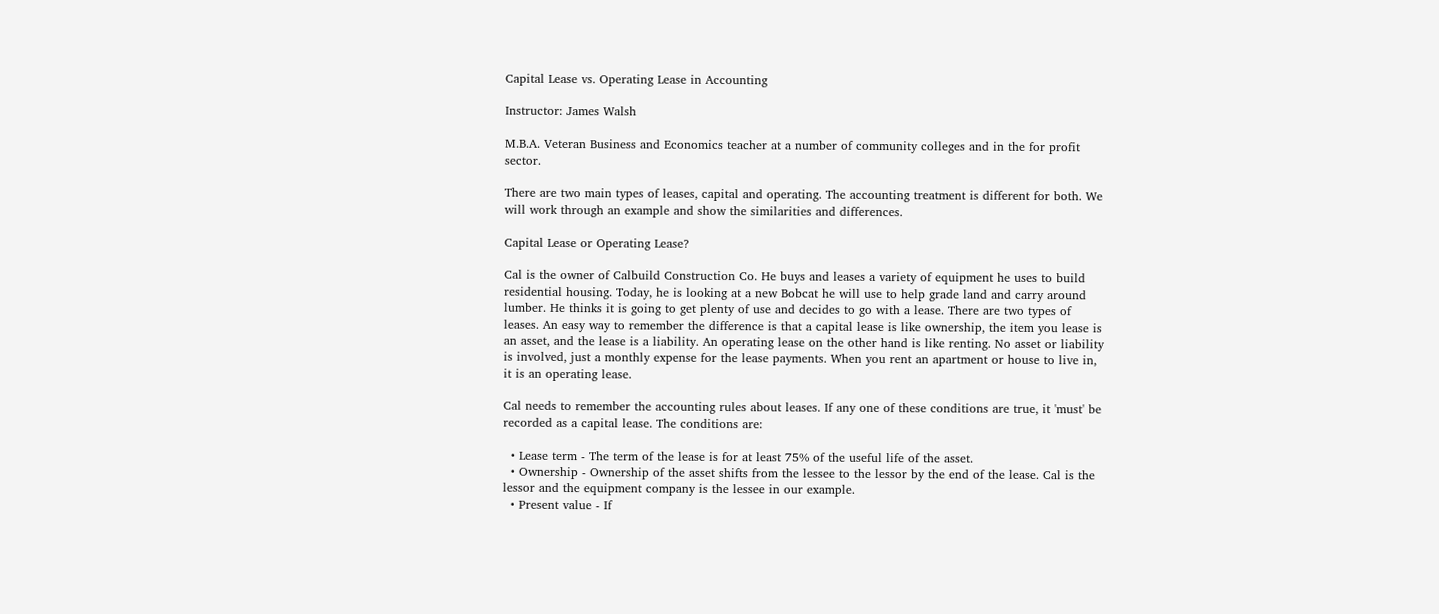Capital Lease vs. Operating Lease in Accounting

Instructor: James Walsh

M.B.A. Veteran Business and Economics teacher at a number of community colleges and in the for profit sector.

There are two main types of leases, capital and operating. The accounting treatment is different for both. We will work through an example and show the similarities and differences.

Capital Lease or Operating Lease?

Cal is the owner of Calbuild Construction Co. He buys and leases a variety of equipment he uses to build residential housing. Today, he is looking at a new Bobcat he will use to help grade land and carry around lumber. He thinks it is going to get plenty of use and decides to go with a lease. There are two types of leases. An easy way to remember the difference is that a capital lease is like ownership, the item you lease is an asset, and the lease is a liability. An operating lease on the other hand is like renting. No asset or liability is involved, just a monthly expense for the lease payments. When you rent an apartment or house to live in, it is an operating lease.

Cal needs to remember the accounting rules about leases. If any one of these conditions are true, it 'must' be recorded as a capital lease. The conditions are:

  • Lease term - The term of the lease is for at least 75% of the useful life of the asset.
  • Ownership - Ownership of the asset shifts from the lessee to the lessor by the end of the lease. Cal is the lessor and the equipment company is the lessee in our example.
  • Present value - If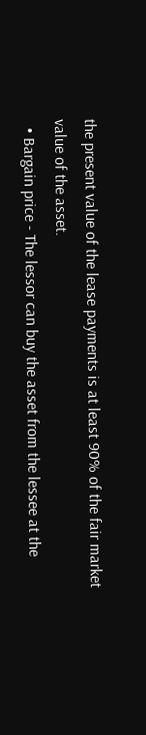the present value of the lease payments is at least 90% of the fair market value of the asset.
  • Bargain price - The lessor can buy the asset from the lessee at the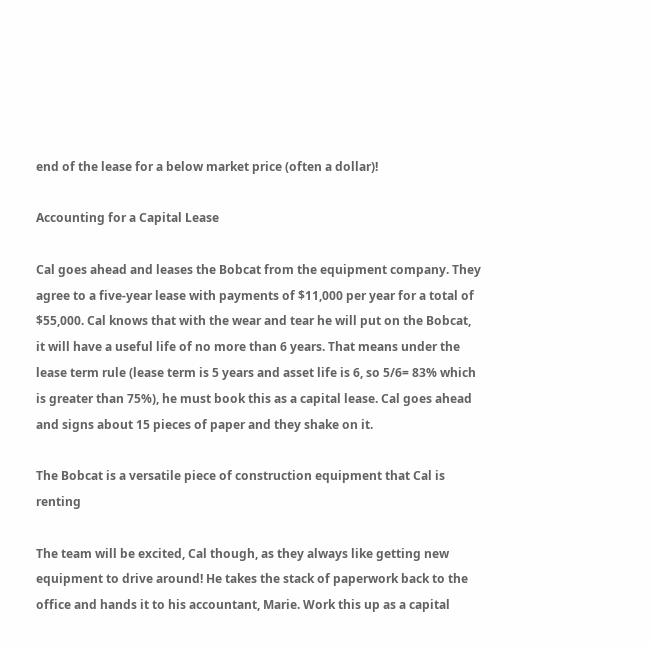end of the lease for a below market price (often a dollar)!

Accounting for a Capital Lease

Cal goes ahead and leases the Bobcat from the equipment company. They agree to a five-year lease with payments of $11,000 per year for a total of $55,000. Cal knows that with the wear and tear he will put on the Bobcat, it will have a useful life of no more than 6 years. That means under the lease term rule (lease term is 5 years and asset life is 6, so 5/6= 83% which is greater than 75%), he must book this as a capital lease. Cal goes ahead and signs about 15 pieces of paper and they shake on it.

The Bobcat is a versatile piece of construction equipment that Cal is renting

The team will be excited, Cal though, as they always like getting new equipment to drive around! He takes the stack of paperwork back to the office and hands it to his accountant, Marie. Work this up as a capital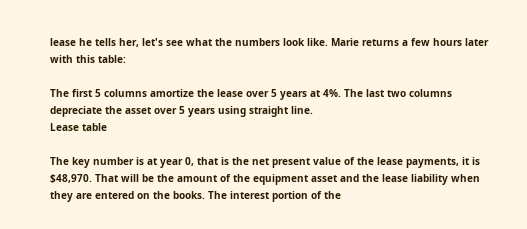lease he tells her, let's see what the numbers look like. Marie returns a few hours later with this table:

The first 5 columns amortize the lease over 5 years at 4%. The last two columns depreciate the asset over 5 years using straight line.
Lease table

The key number is at year 0, that is the net present value of the lease payments, it is $48,970. That will be the amount of the equipment asset and the lease liability when they are entered on the books. The interest portion of the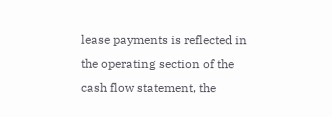lease payments is reflected in the operating section of the cash flow statement, the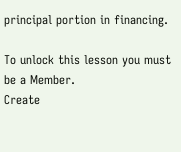principal portion in financing.

To unlock this lesson you must be a Member.
Create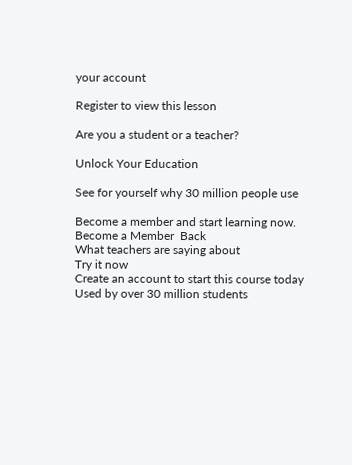your account

Register to view this lesson

Are you a student or a teacher?

Unlock Your Education

See for yourself why 30 million people use

Become a member and start learning now.
Become a Member  Back
What teachers are saying about
Try it now
Create an account to start this course today
Used by over 30 million students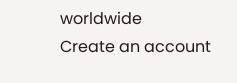worldwide
Create an account